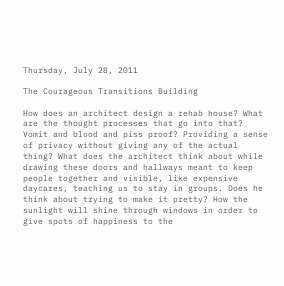Thursday, July 28, 2011

The Courageous Transitions Building

How does an architect design a rehab house? What are the thought processes that go into that? Vomit and blood and piss proof? Providing a sense of privacy without giving any of the actual thing? What does the architect think about while drawing these doors and hallways meant to keep people together and visible, like expensive daycares, teaching us to stay in groups. Does he think about trying to make it pretty? How the sunlight will shine through windows in order to give spots of happiness to the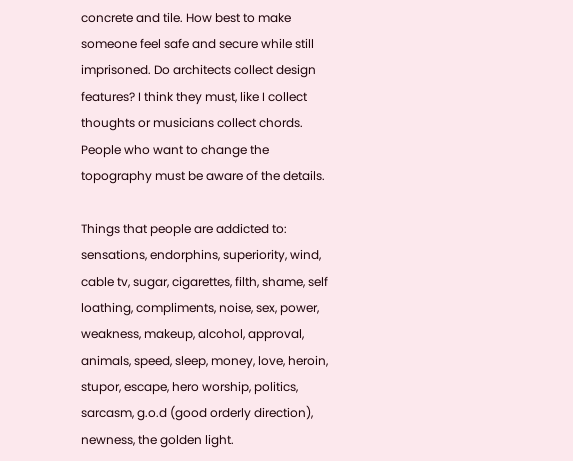concrete and tile. How best to make someone feel safe and secure while still imprisoned. Do architects collect design features? I think they must, like I collect thoughts or musicians collect chords. People who want to change the topography must be aware of the details.

Things that people are addicted to: sensations, endorphins, superiority, wind, cable tv, sugar, cigarettes, filth, shame, self loathing, compliments, noise, sex, power, weakness, makeup, alcohol, approval, animals, speed, sleep, money, love, heroin, stupor, escape, hero worship, politics, sarcasm, g.o.d (good orderly direction), newness, the golden light.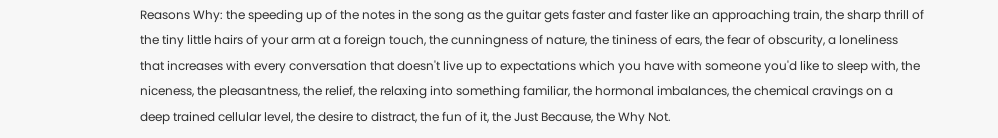Reasons Why: the speeding up of the notes in the song as the guitar gets faster and faster like an approaching train, the sharp thrill of the tiny little hairs of your arm at a foreign touch, the cunningness of nature, the tininess of ears, the fear of obscurity, a loneliness that increases with every conversation that doesn't live up to expectations which you have with someone you'd like to sleep with, the niceness, the pleasantness, the relief, the relaxing into something familiar, the hormonal imbalances, the chemical cravings on a deep trained cellular level, the desire to distract, the fun of it, the Just Because, the Why Not.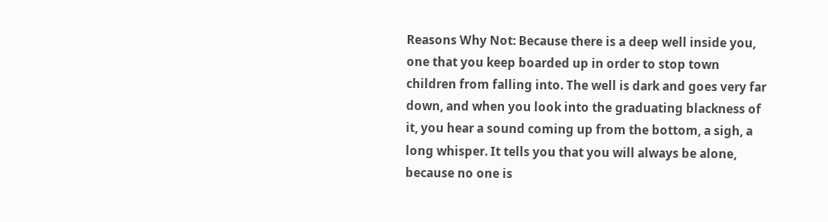Reasons Why Not: Because there is a deep well inside you, one that you keep boarded up in order to stop town children from falling into. The well is dark and goes very far down, and when you look into the graduating blackness of it, you hear a sound coming up from the bottom, a sigh, a long whisper. It tells you that you will always be alone, because no one is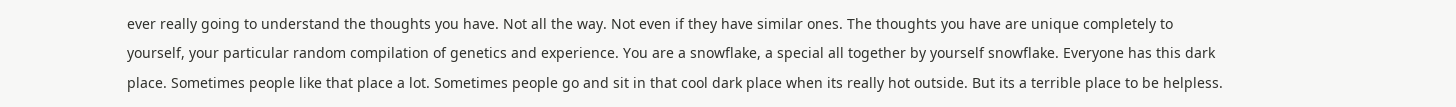ever really going to understand the thoughts you have. Not all the way. Not even if they have similar ones. The thoughts you have are unique completely to yourself, your particular random compilation of genetics and experience. You are a snowflake, a special all together by yourself snowflake. Everyone has this dark place. Sometimes people like that place a lot. Sometimes people go and sit in that cool dark place when its really hot outside. But its a terrible place to be helpless.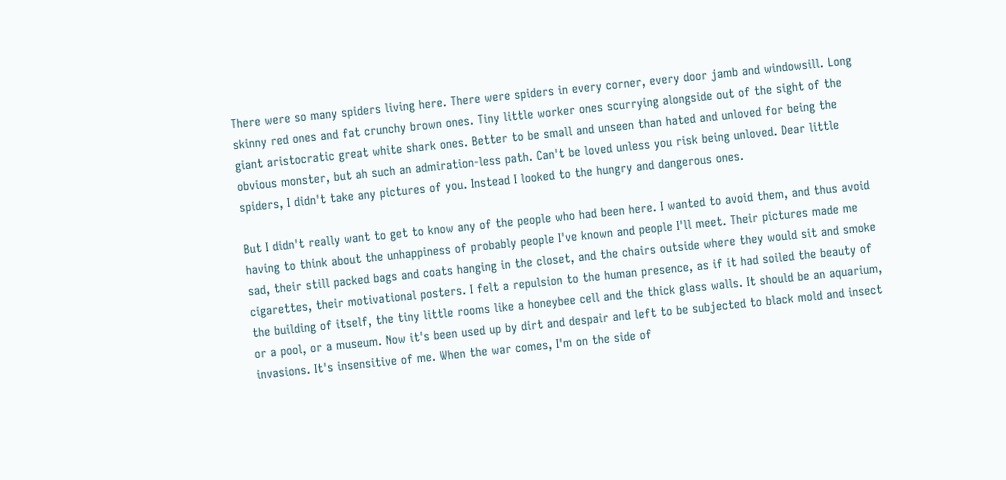There were so many spiders living here. There were spiders in every corner, every door jamb and windowsill. Long skinny red ones and fat crunchy brown ones. Tiny little worker ones scurrying alongside out of the sight of the giant aristocratic great white shark ones. Better to be small and unseen than hated and unloved for being the obvious monster, but ah such an admiration-less path. Can't be loved unless you risk being unloved. Dear little spiders, I didn't take any pictures of you. Instead I looked to the hungry and dangerous ones.

But I didn't really want to get to know any of the people who had been here. I wanted to avoid them, and thus avoid having to think about the unhappiness of probably people I've known and people I'll meet. Their pictures made me sad, their still packed bags and coats hanging in the closet, and the chairs outside where they would sit and smoke cigarettes, their motivational posters. I felt a repulsion to the human presence, as if it had soiled the beauty of the building of itself, the tiny little rooms like a honeybee cell and the thick glass walls. It should be an aquarium, or a pool, or a museum. Now it's been used up by dirt and despair and left to be subjected to black mold and insect invasions. It's insensitive of me. When the war comes, I'm on the side of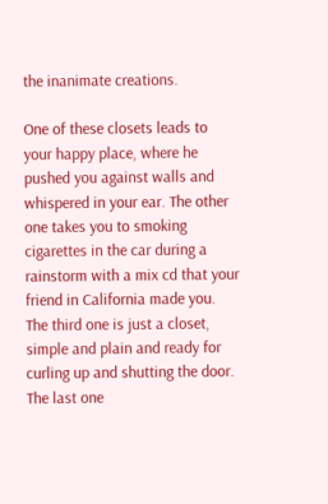the inanimate creations.

One of these closets leads to your happy place, where he pushed you against walls and whispered in your ear. The other one takes you to smoking cigarettes in the car during a rainstorm with a mix cd that your friend in California made you. The third one is just a closet, simple and plain and ready for curling up and shutting the door. The last one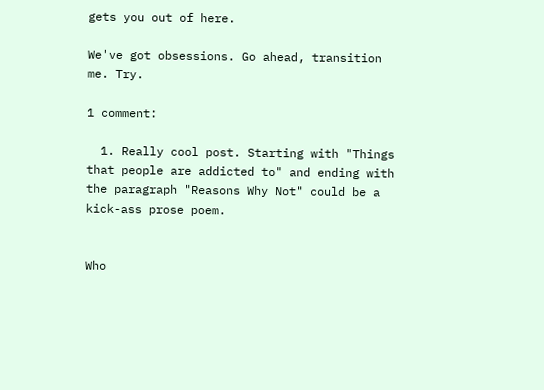gets you out of here.

We've got obsessions. Go ahead, transition me. Try.

1 comment:

  1. Really cool post. Starting with "Things that people are addicted to" and ending with the paragraph "Reasons Why Not" could be a kick-ass prose poem.


Who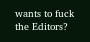wants to fuck the Editors?